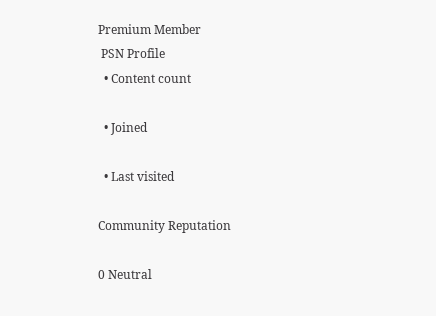Premium Member
 PSN Profile
  • Content count

  • Joined

  • Last visited

Community Reputation

0 Neutral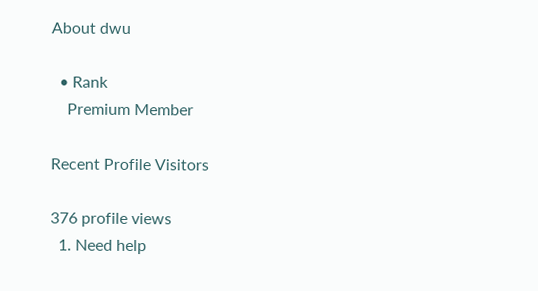About dwu

  • Rank
    Premium Member

Recent Profile Visitors

376 profile views
  1. Need help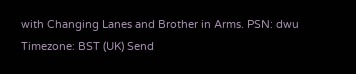with Changing Lanes and Brother in Arms. PSN: dwu Timezone: BST (UK) Send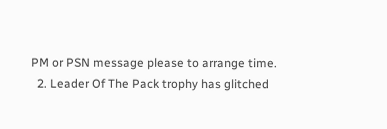PM or PSN message please to arrange time.
  2. Leader Of The Pack trophy has glitched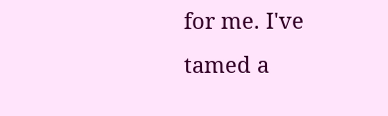for me. I've tamed a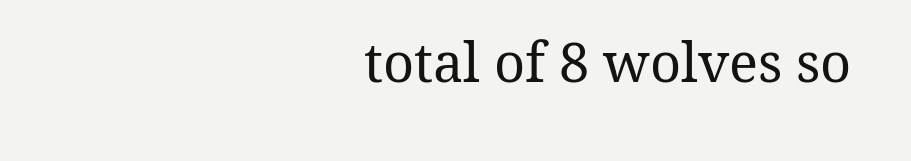total of 8 wolves so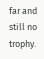far and still no trophy.